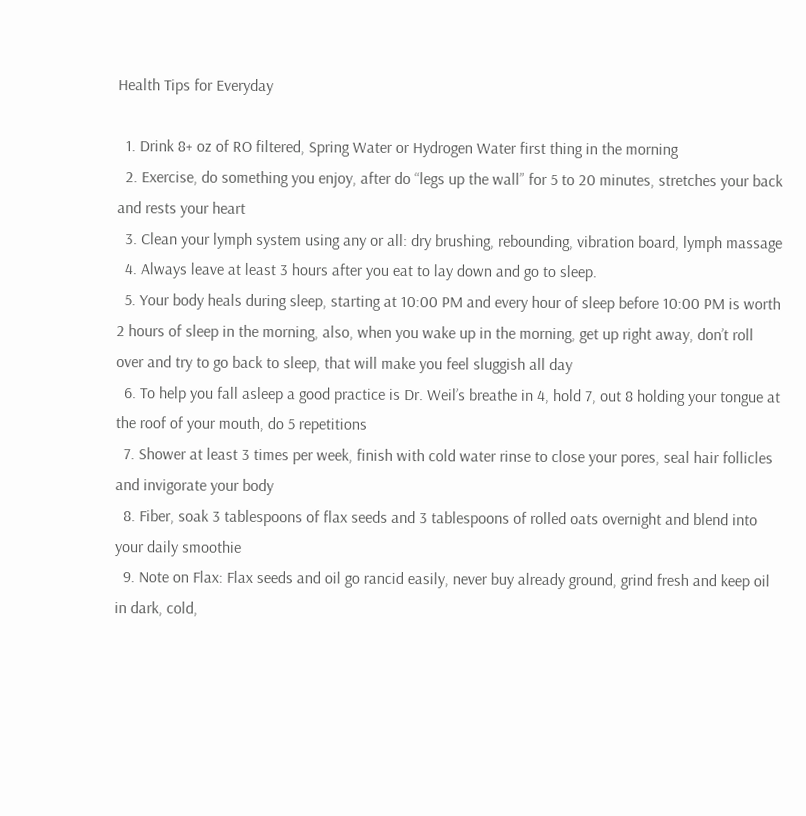Health Tips for Everyday

  1. Drink 8+ oz of RO filtered, Spring Water or Hydrogen Water first thing in the morning
  2. Exercise, do something you enjoy, after do “legs up the wall” for 5 to 20 minutes, stretches your back and rests your heart
  3. Clean your lymph system using any or all: dry brushing, rebounding, vibration board, lymph massage
  4. Always leave at least 3 hours after you eat to lay down and go to sleep.
  5. Your body heals during sleep, starting at 10:00 PM and every hour of sleep before 10:00 PM is worth 2 hours of sleep in the morning, also, when you wake up in the morning, get up right away, don’t roll over and try to go back to sleep, that will make you feel sluggish all day
  6. To help you fall asleep a good practice is Dr. Weil’s breathe in 4, hold 7, out 8 holding your tongue at the roof of your mouth, do 5 repetitions
  7. Shower at least 3 times per week, finish with cold water rinse to close your pores, seal hair follicles and invigorate your body
  8. Fiber, soak 3 tablespoons of flax seeds and 3 tablespoons of rolled oats overnight and blend into your daily smoothie
  9. Note on Flax: Flax seeds and oil go rancid easily, never buy already ground, grind fresh and keep oil in dark, cold,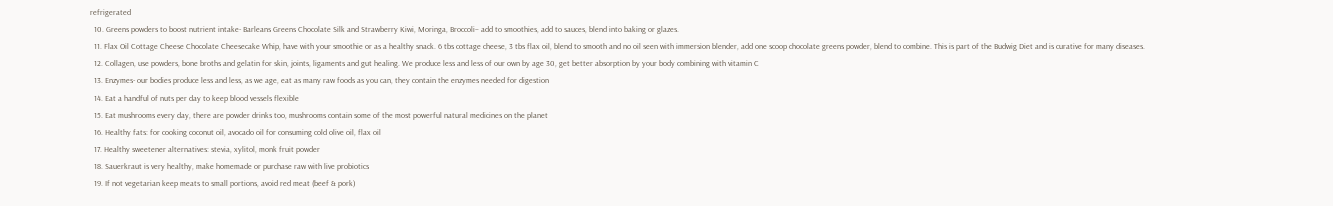refrigerated
  10. Greens powders to boost nutrient intake- Barleans Greens Chocolate Silk and Strawberry Kiwi, Moringa, Broccoli– add to smoothies, add to sauces, blend into baking or glazes.
  11. Flax Oil Cottage Cheese Chocolate Cheesecake Whip, have with your smoothie or as a healthy snack. 6 tbs cottage cheese, 3 tbs flax oil, blend to smooth and no oil seen with immersion blender, add one scoop chocolate greens powder, blend to combine. This is part of the Budwig Diet and is curative for many diseases.
  12. Collagen, use powders, bone broths and gelatin for skin, joints, ligaments and gut healing. We produce less and less of our own by age 30, get better absorption by your body combining with vitamin C
  13. Enzymes- our bodies produce less and less, as we age, eat as many raw foods as you can, they contain the enzymes needed for digestion
  14. Eat a handful of nuts per day to keep blood vessels flexible
  15. Eat mushrooms every day, there are powder drinks too, mushrooms contain some of the most powerful natural medicines on the planet
  16. Healthy fats: for cooking coconut oil, avocado oil for consuming cold olive oil, flax oil
  17. Healthy sweetener alternatives: stevia, xylitol, monk fruit powder
  18. Sauerkraut is very healthy, make homemade or purchase raw with live probiotics
  19. If not vegetarian keep meats to small portions, avoid red meat (beef & pork)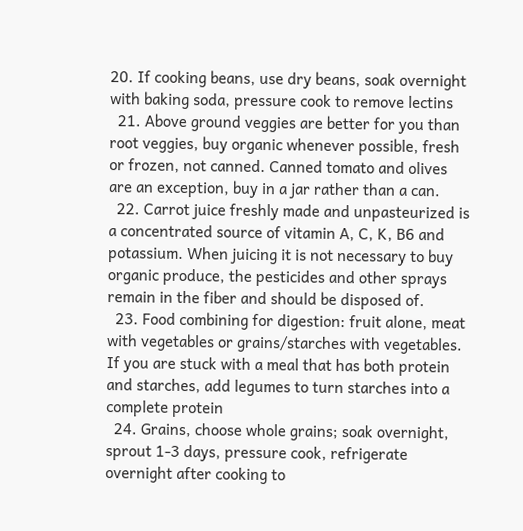20. If cooking beans, use dry beans, soak overnight with baking soda, pressure cook to remove lectins
  21. Above ground veggies are better for you than root veggies, buy organic whenever possible, fresh or frozen, not canned. Canned tomato and olives are an exception, buy in a jar rather than a can.
  22. Carrot juice freshly made and unpasteurized is a concentrated source of vitamin A, C, K, B6 and potassium. When juicing it is not necessary to buy organic produce, the pesticides and other sprays remain in the fiber and should be disposed of.
  23. Food combining for digestion: fruit alone, meat with vegetables or grains/starches with vegetables. If you are stuck with a meal that has both protein and starches, add legumes to turn starches into a complete protein
  24. Grains, choose whole grains; soak overnight, sprout 1-3 days, pressure cook, refrigerate overnight after cooking to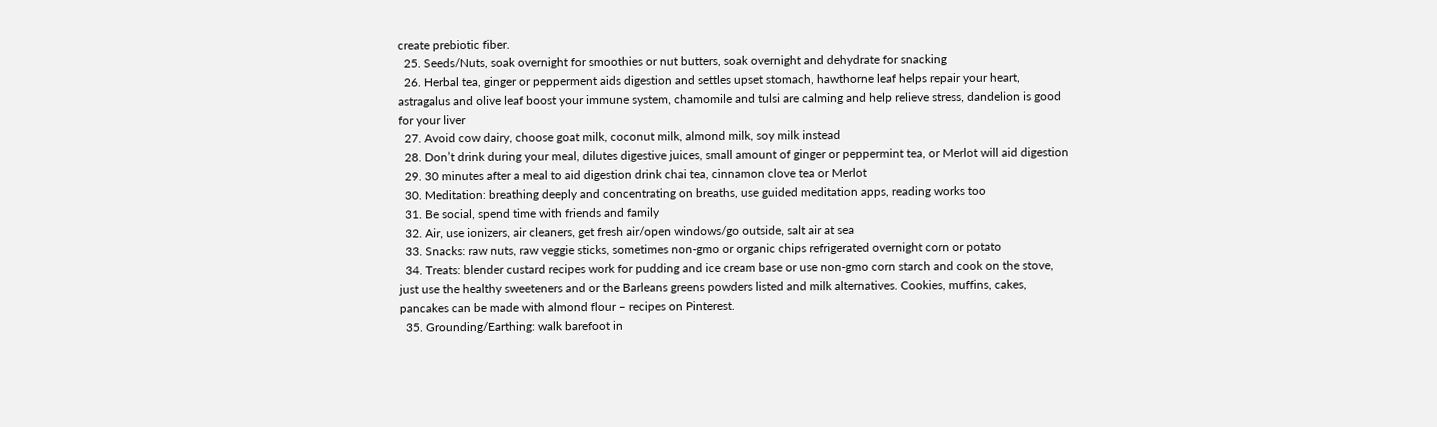create prebiotic fiber.
  25. Seeds/Nuts, soak overnight for smoothies or nut butters, soak overnight and dehydrate for snacking
  26. Herbal tea, ginger or pepperment aids digestion and settles upset stomach, hawthorne leaf helps repair your heart, astragalus and olive leaf boost your immune system, chamomile and tulsi are calming and help relieve stress, dandelion is good for your liver
  27. Avoid cow dairy, choose goat milk, coconut milk, almond milk, soy milk instead
  28. Don’t drink during your meal, dilutes digestive juices, small amount of ginger or peppermint tea, or Merlot will aid digestion
  29. 30 minutes after a meal to aid digestion drink chai tea, cinnamon clove tea or Merlot
  30. Meditation: breathing deeply and concentrating on breaths, use guided meditation apps, reading works too
  31. Be social, spend time with friends and family
  32. Air, use ionizers, air cleaners, get fresh air/open windows/go outside, salt air at sea
  33. Snacks: raw nuts, raw veggie sticks, sometimes non-gmo or organic chips refrigerated overnight corn or potato
  34. Treats: blender custard recipes work for pudding and ice cream base or use non-gmo corn starch and cook on the stove, just use the healthy sweeteners and or the Barleans greens powders listed and milk alternatives. Cookies, muffins, cakes, pancakes can be made with almond flour – recipes on Pinterest.
  35. Grounding/Earthing: walk barefoot in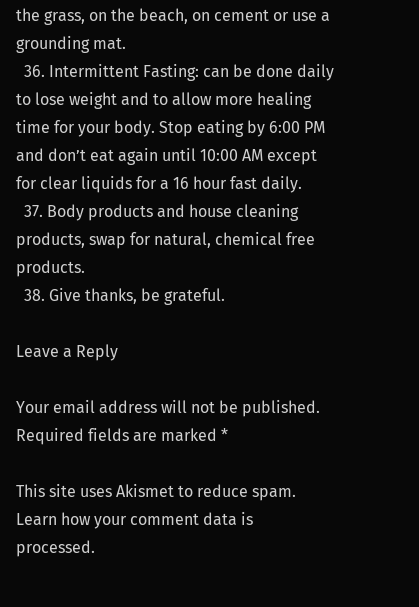the grass, on the beach, on cement or use a grounding mat.
  36. Intermittent Fasting: can be done daily to lose weight and to allow more healing time for your body. Stop eating by 6:00 PM and don’t eat again until 10:00 AM except for clear liquids for a 16 hour fast daily.
  37. Body products and house cleaning products, swap for natural, chemical free products.
  38. Give thanks, be grateful.

Leave a Reply

Your email address will not be published. Required fields are marked *

This site uses Akismet to reduce spam. Learn how your comment data is processed.